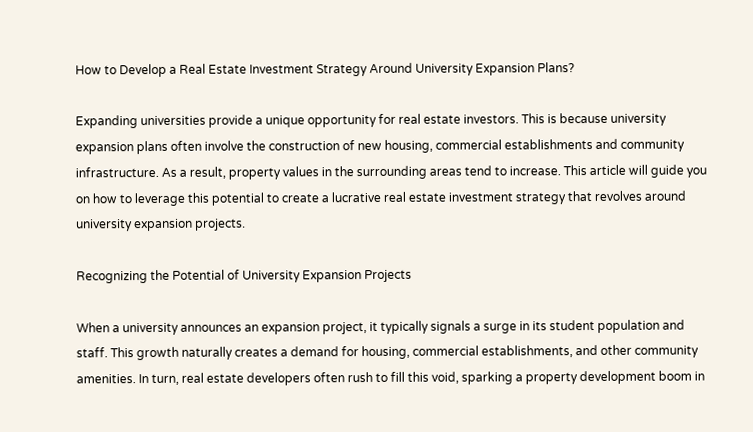How to Develop a Real Estate Investment Strategy Around University Expansion Plans?

Expanding universities provide a unique opportunity for real estate investors. This is because university expansion plans often involve the construction of new housing, commercial establishments and community infrastructure. As a result, property values in the surrounding areas tend to increase. This article will guide you on how to leverage this potential to create a lucrative real estate investment strategy that revolves around university expansion projects.

Recognizing the Potential of University Expansion Projects

When a university announces an expansion project, it typically signals a surge in its student population and staff. This growth naturally creates a demand for housing, commercial establishments, and other community amenities. In turn, real estate developers often rush to fill this void, sparking a property development boom in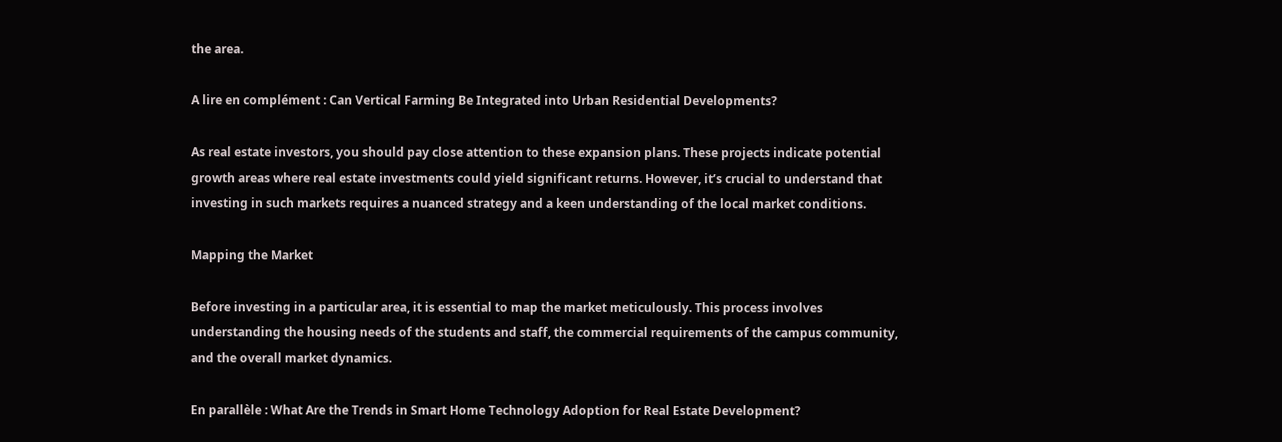the area.

A lire en complément : Can Vertical Farming Be Integrated into Urban Residential Developments?

As real estate investors, you should pay close attention to these expansion plans. These projects indicate potential growth areas where real estate investments could yield significant returns. However, it’s crucial to understand that investing in such markets requires a nuanced strategy and a keen understanding of the local market conditions.

Mapping the Market

Before investing in a particular area, it is essential to map the market meticulously. This process involves understanding the housing needs of the students and staff, the commercial requirements of the campus community, and the overall market dynamics.

En parallèle : What Are the Trends in Smart Home Technology Adoption for Real Estate Development?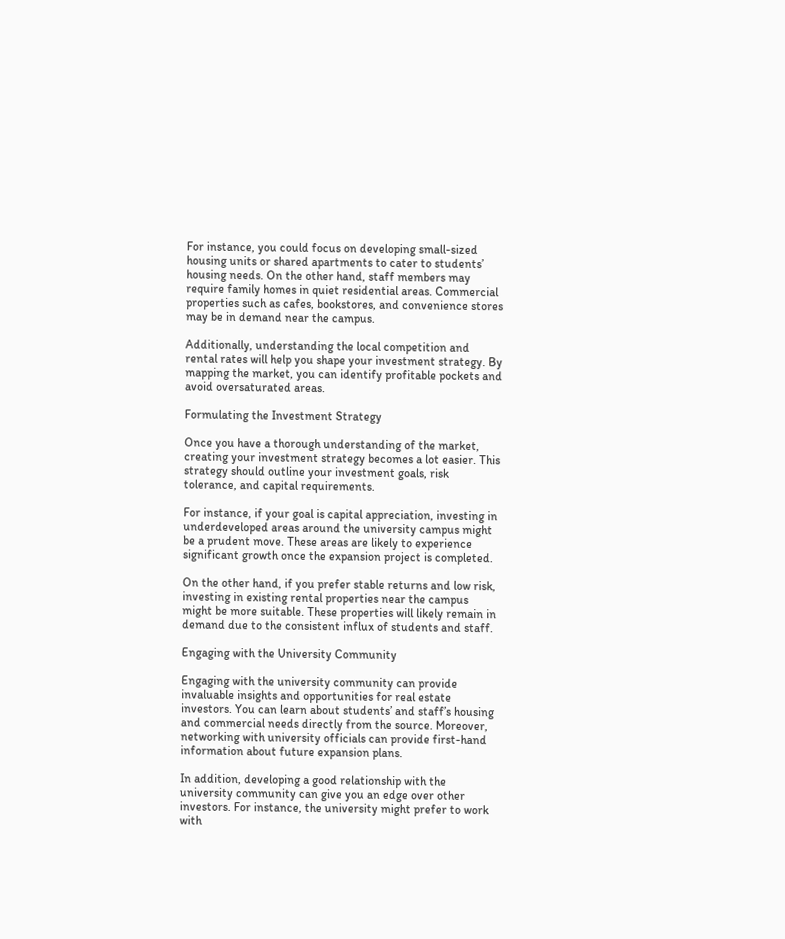For instance, you could focus on developing small-sized housing units or shared apartments to cater to students’ housing needs. On the other hand, staff members may require family homes in quiet residential areas. Commercial properties such as cafes, bookstores, and convenience stores may be in demand near the campus.

Additionally, understanding the local competition and rental rates will help you shape your investment strategy. By mapping the market, you can identify profitable pockets and avoid oversaturated areas.

Formulating the Investment Strategy

Once you have a thorough understanding of the market, creating your investment strategy becomes a lot easier. This strategy should outline your investment goals, risk tolerance, and capital requirements.

For instance, if your goal is capital appreciation, investing in underdeveloped areas around the university campus might be a prudent move. These areas are likely to experience significant growth once the expansion project is completed.

On the other hand, if you prefer stable returns and low risk, investing in existing rental properties near the campus might be more suitable. These properties will likely remain in demand due to the consistent influx of students and staff.

Engaging with the University Community

Engaging with the university community can provide invaluable insights and opportunities for real estate investors. You can learn about students’ and staff’s housing and commercial needs directly from the source. Moreover, networking with university officials can provide first-hand information about future expansion plans.

In addition, developing a good relationship with the university community can give you an edge over other investors. For instance, the university might prefer to work with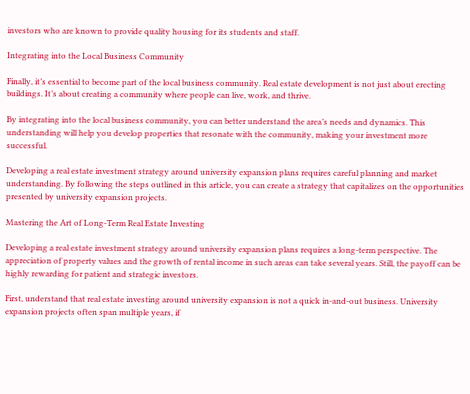investors who are known to provide quality housing for its students and staff.

Integrating into the Local Business Community

Finally, it’s essential to become part of the local business community. Real estate development is not just about erecting buildings. It’s about creating a community where people can live, work, and thrive.

By integrating into the local business community, you can better understand the area’s needs and dynamics. This understanding will help you develop properties that resonate with the community, making your investment more successful.

Developing a real estate investment strategy around university expansion plans requires careful planning and market understanding. By following the steps outlined in this article, you can create a strategy that capitalizes on the opportunities presented by university expansion projects.

Mastering the Art of Long-Term Real Estate Investing

Developing a real estate investment strategy around university expansion plans requires a long-term perspective. The appreciation of property values and the growth of rental income in such areas can take several years. Still, the payoff can be highly rewarding for patient and strategic investors.

First, understand that real estate investing around university expansion is not a quick in-and-out business. University expansion projects often span multiple years, if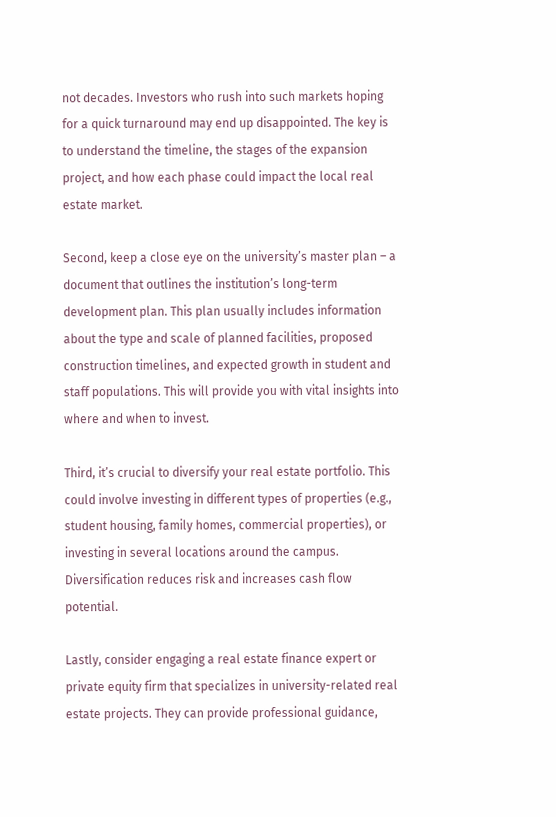not decades. Investors who rush into such markets hoping for a quick turnaround may end up disappointed. The key is to understand the timeline, the stages of the expansion project, and how each phase could impact the local real estate market.

Second, keep a close eye on the university’s master plan – a document that outlines the institution’s long-term development plan. This plan usually includes information about the type and scale of planned facilities, proposed construction timelines, and expected growth in student and staff populations. This will provide you with vital insights into where and when to invest.

Third, it’s crucial to diversify your real estate portfolio. This could involve investing in different types of properties (e.g., student housing, family homes, commercial properties), or investing in several locations around the campus. Diversification reduces risk and increases cash flow potential.

Lastly, consider engaging a real estate finance expert or private equity firm that specializes in university-related real estate projects. They can provide professional guidance,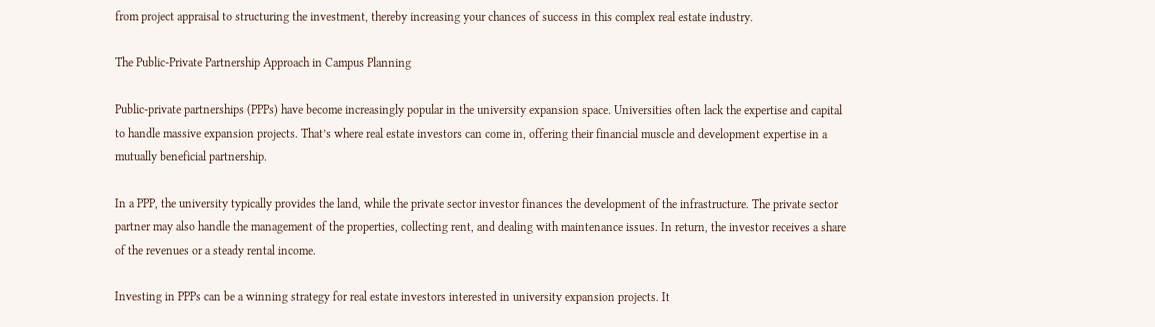from project appraisal to structuring the investment, thereby increasing your chances of success in this complex real estate industry.

The Public-Private Partnership Approach in Campus Planning

Public-private partnerships (PPPs) have become increasingly popular in the university expansion space. Universities often lack the expertise and capital to handle massive expansion projects. That’s where real estate investors can come in, offering their financial muscle and development expertise in a mutually beneficial partnership.

In a PPP, the university typically provides the land, while the private sector investor finances the development of the infrastructure. The private sector partner may also handle the management of the properties, collecting rent, and dealing with maintenance issues. In return, the investor receives a share of the revenues or a steady rental income.

Investing in PPPs can be a winning strategy for real estate investors interested in university expansion projects. It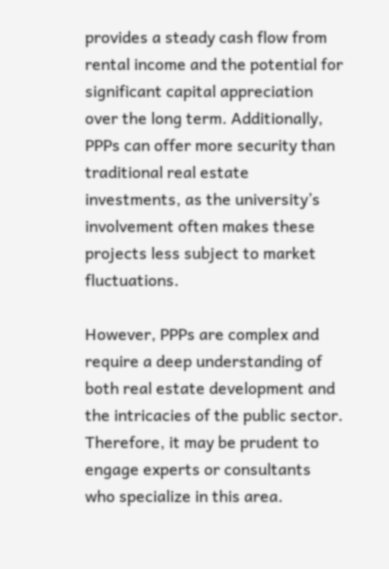provides a steady cash flow from rental income and the potential for significant capital appreciation over the long term. Additionally, PPPs can offer more security than traditional real estate investments, as the university’s involvement often makes these projects less subject to market fluctuations.

However, PPPs are complex and require a deep understanding of both real estate development and the intricacies of the public sector. Therefore, it may be prudent to engage experts or consultants who specialize in this area.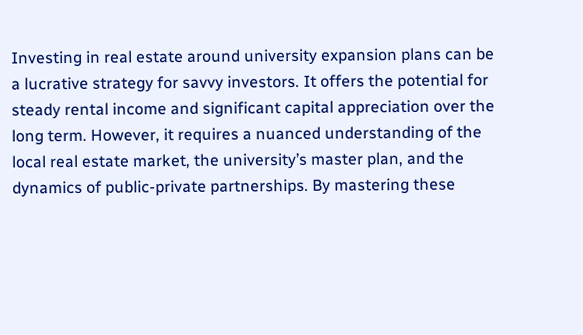Investing in real estate around university expansion plans can be a lucrative strategy for savvy investors. It offers the potential for steady rental income and significant capital appreciation over the long term. However, it requires a nuanced understanding of the local real estate market, the university’s master plan, and the dynamics of public-private partnerships. By mastering these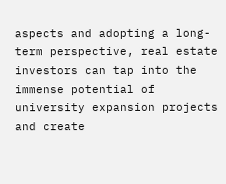aspects and adopting a long-term perspective, real estate investors can tap into the immense potential of university expansion projects and create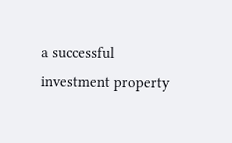a successful investment property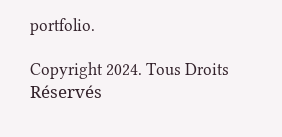portfolio.

Copyright 2024. Tous Droits Réservés